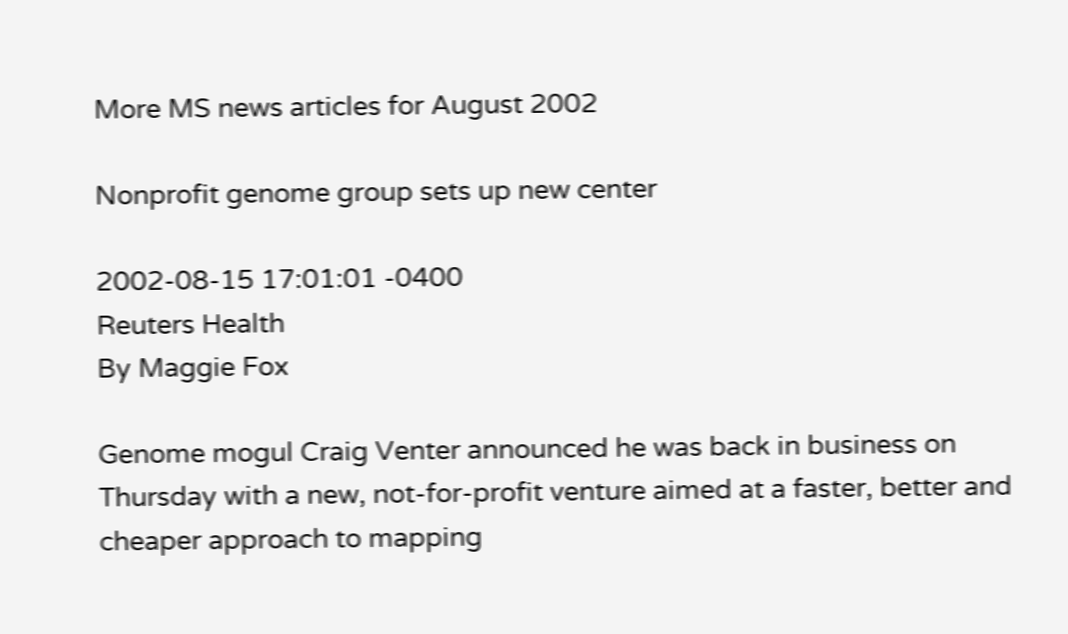More MS news articles for August 2002

Nonprofit genome group sets up new center

2002-08-15 17:01:01 -0400
Reuters Health
By Maggie Fox

Genome mogul Craig Venter announced he was back in business on Thursday with a new, not-for-profit venture aimed at a faster, better and cheaper approach to mapping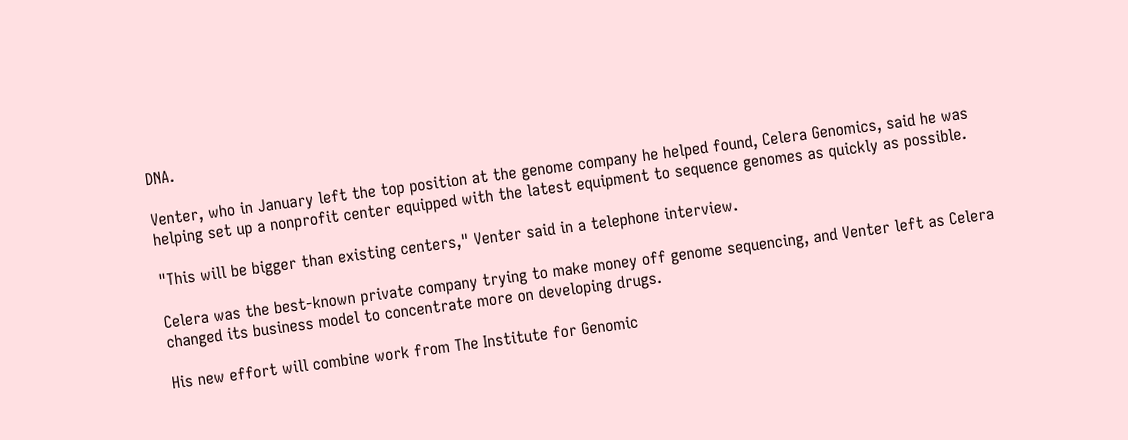DNA.

Venter, who in January left the top position at the genome company he helped found, Celera Genomics, said he was helping set up a nonprofit center equipped with the latest equipment to sequence genomes as quickly as possible.

"This will be bigger than existing centers," Venter said in a telephone interview.

Celera was the best-known private company trying to make money off genome sequencing, and Venter left as Celera changed its business model to concentrate more on developing drugs.

His new effort will combine work from The Institute for Genomic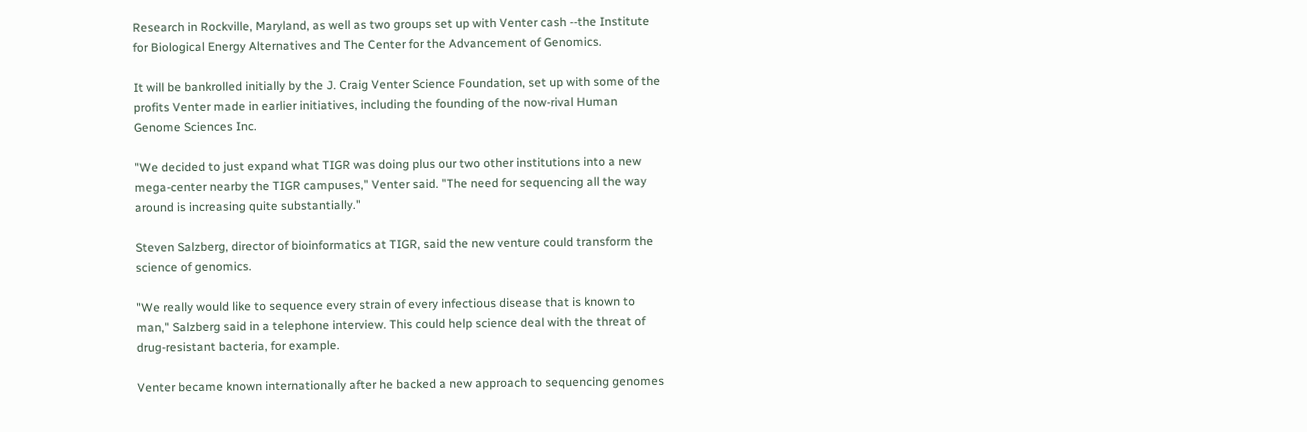Research in Rockville, Maryland, as well as two groups set up with Venter cash --the Institute for Biological Energy Alternatives and The Center for the Advancement of Genomics.

It will be bankrolled initially by the J. Craig Venter Science Foundation, set up with some of the profits Venter made in earlier initiatives, including the founding of the now-rival Human Genome Sciences Inc.

"We decided to just expand what TIGR was doing plus our two other institutions into a new mega-center nearby the TIGR campuses," Venter said. "The need for sequencing all the way around is increasing quite substantially."

Steven Salzberg, director of bioinformatics at TIGR, said the new venture could transform the science of genomics.

"We really would like to sequence every strain of every infectious disease that is known to man," Salzberg said in a telephone interview. This could help science deal with the threat of drug-resistant bacteria, for example.

Venter became known internationally after he backed a new approach to sequencing genomes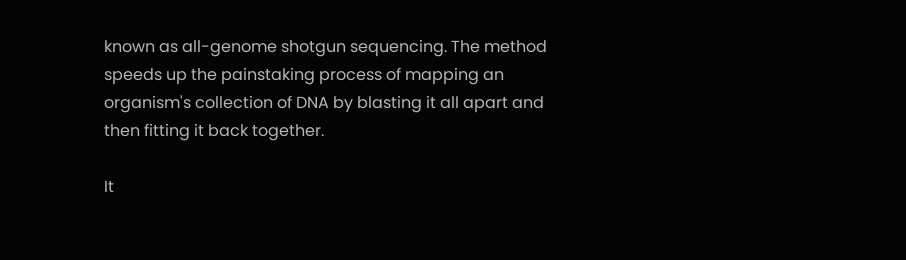known as all-genome shotgun sequencing. The method speeds up the painstaking process of mapping an organism's collection of DNA by blasting it all apart and then fitting it back together.

It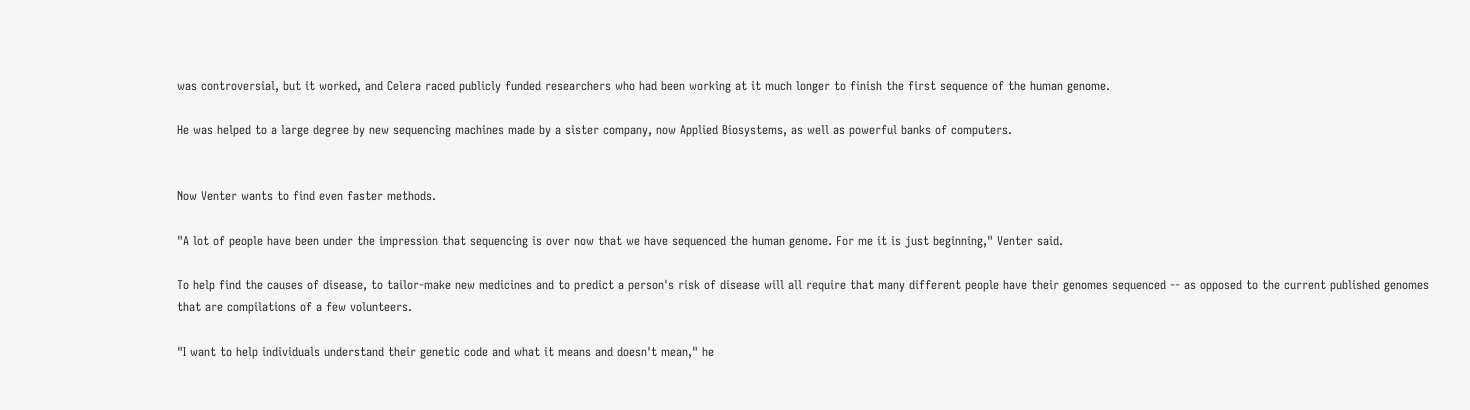was controversial, but it worked, and Celera raced publicly funded researchers who had been working at it much longer to finish the first sequence of the human genome.

He was helped to a large degree by new sequencing machines made by a sister company, now Applied Biosystems, as well as powerful banks of computers.


Now Venter wants to find even faster methods.

"A lot of people have been under the impression that sequencing is over now that we have sequenced the human genome. For me it is just beginning," Venter said.

To help find the causes of disease, to tailor-make new medicines and to predict a person's risk of disease will all require that many different people have their genomes sequenced -- as opposed to the current published genomes that are compilations of a few volunteers.

"I want to help individuals understand their genetic code and what it means and doesn't mean," he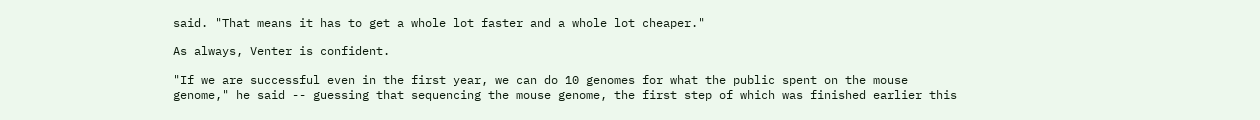said. "That means it has to get a whole lot faster and a whole lot cheaper."

As always, Venter is confident.

"If we are successful even in the first year, we can do 10 genomes for what the public spent on the mouse genome," he said -- guessing that sequencing the mouse genome, the first step of which was finished earlier this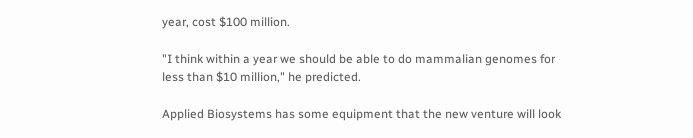year, cost $100 million.

"I think within a year we should be able to do mammalian genomes for less than $10 million," he predicted.

Applied Biosystems has some equipment that the new venture will look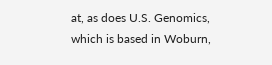at, as does U.S. Genomics, which is based in Woburn,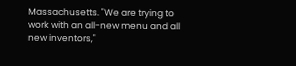Massachusetts. "We are trying to work with an all-new menu and all new inventors,"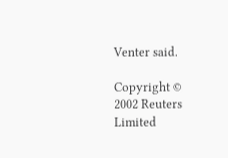Venter said.

Copyright © 2002 Reuters Limited